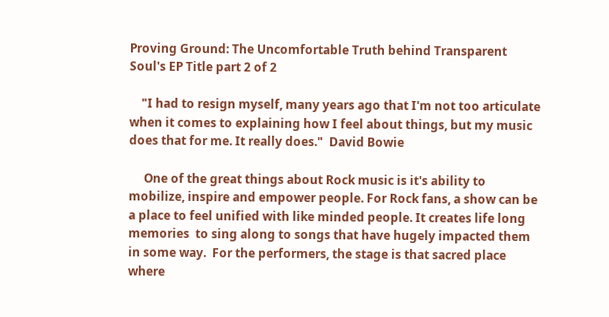Proving Ground: The Uncomfortable Truth behind Transparent Soul's EP Title part 2 of 2

    "I had to resign myself, many years ago that I'm not too articulate when it comes to explaining how I feel about things, but my music does that for me. It really does."  David Bowie

     One of the great things about Rock music is it's ability to mobilize, inspire and empower people. For Rock fans, a show can be a place to feel unified with like minded people. It creates life long memories  to sing along to songs that have hugely impacted them in some way.  For the performers, the stage is that sacred place where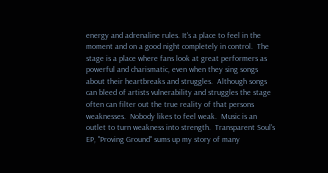energy and adrenaline rules. It's a place to feel in the moment and on a good night completely in control.  The stage is a place where fans look at great performers as powerful and charismatic, even when they sing songs about their heartbreaks and struggles.  Although songs can bleed of artists vulnerability and struggles the stage often can filter out the true reality of that persons weaknesses.  Nobody likes to feel weak.  Music is an outlet to turn weakness into strength.  Transparent Soul's EP, "Proving Ground" sums up my story of many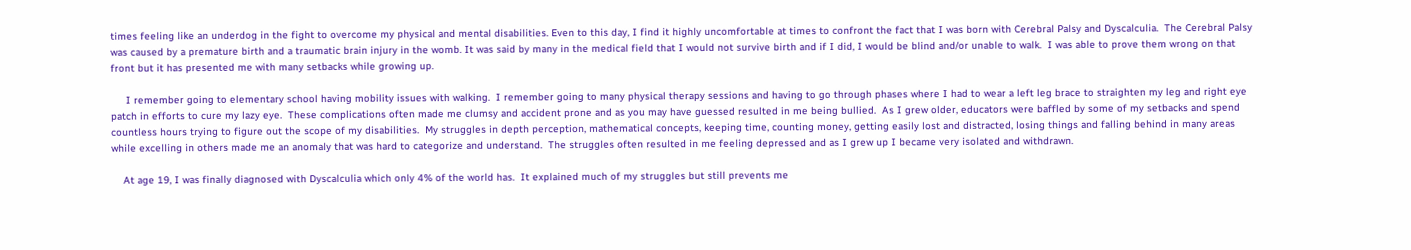times feeling like an underdog in the fight to overcome my physical and mental disabilities. Even to this day, I find it highly uncomfortable at times to confront the fact that I was born with Cerebral Palsy and Dyscalculia.  The Cerebral Palsy was caused by a premature birth and a traumatic brain injury in the womb. It was said by many in the medical field that I would not survive birth and if I did, I would be blind and/or unable to walk.  I was able to prove them wrong on that front but it has presented me with many setbacks while growing up.

     I remember going to elementary school having mobility issues with walking.  I remember going to many physical therapy sessions and having to go through phases where I had to wear a left leg brace to straighten my leg and right eye patch in efforts to cure my lazy eye.  These complications often made me clumsy and accident prone and as you may have guessed resulted in me being bullied.  As I grew older, educators were baffled by some of my setbacks and spend countless hours trying to figure out the scope of my disabilities.  My struggles in depth perception, mathematical concepts, keeping time, counting money, getting easily lost and distracted, losing things and falling behind in many areas while excelling in others made me an anomaly that was hard to categorize and understand.  The struggles often resulted in me feeling depressed and as I grew up I became very isolated and withdrawn.

    At age 19, I was finally diagnosed with Dyscalculia which only 4% of the world has.  It explained much of my struggles but still prevents me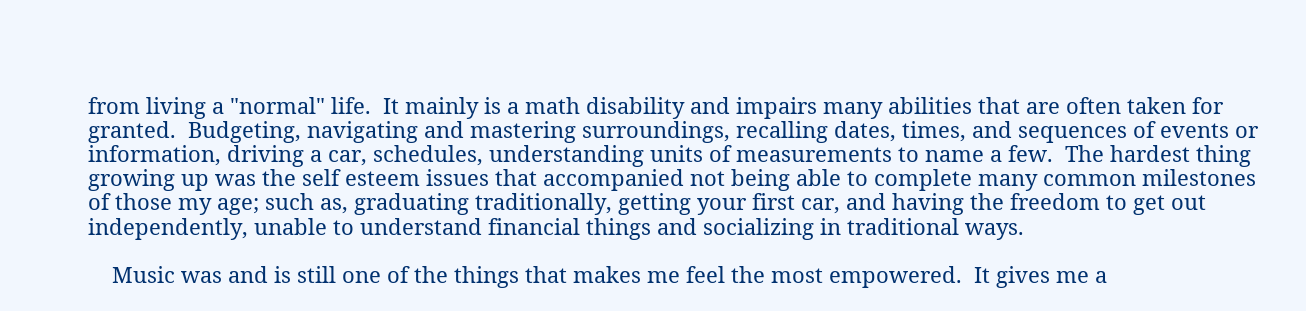from living a "normal" life.  It mainly is a math disability and impairs many abilities that are often taken for granted.  Budgeting, navigating and mastering surroundings, recalling dates, times, and sequences of events or information, driving a car, schedules, understanding units of measurements to name a few.  The hardest thing growing up was the self esteem issues that accompanied not being able to complete many common milestones of those my age; such as, graduating traditionally, getting your first car, and having the freedom to get out independently, unable to understand financial things and socializing in traditional ways.

    Music was and is still one of the things that makes me feel the most empowered.  It gives me a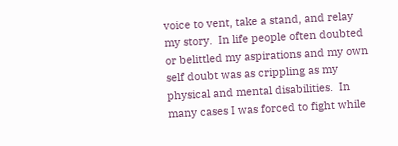voice to vent, take a stand, and relay my story.  In life people often doubted or belittled my aspirations and my own self doubt was as crippling as my physical and mental disabilities.  In many cases I was forced to fight while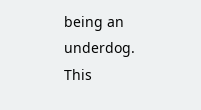being an underdog.  This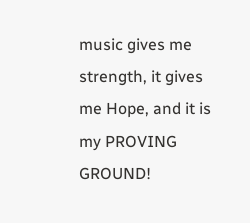music gives me strength, it gives me Hope, and it is my PROVING GROUND!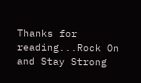Thanks for reading...Rock On and Stay Strong